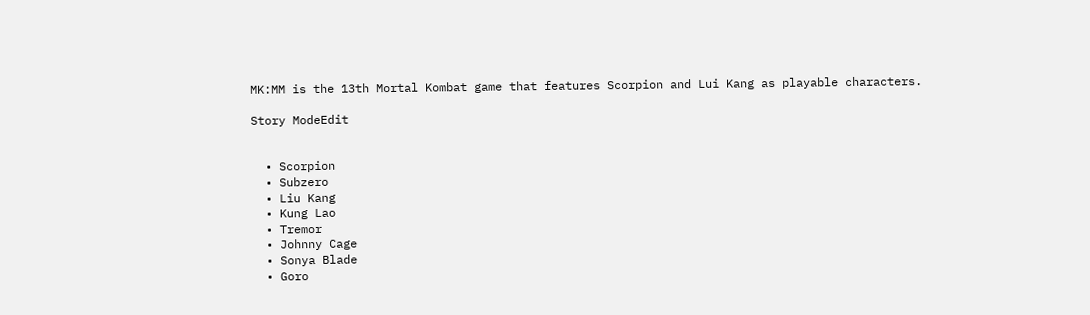MK:MM is the 13th Mortal Kombat game that features Scorpion and Lui Kang as playable characters.

Story ModeEdit


  • Scorpion
  • Subzero
  • Liu Kang
  • Kung Lao
  • Tremor
  • Johnny Cage
  • Sonya Blade
  • Goro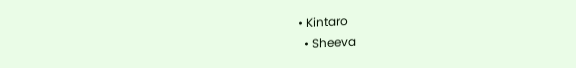• Kintaro
  • Sheeva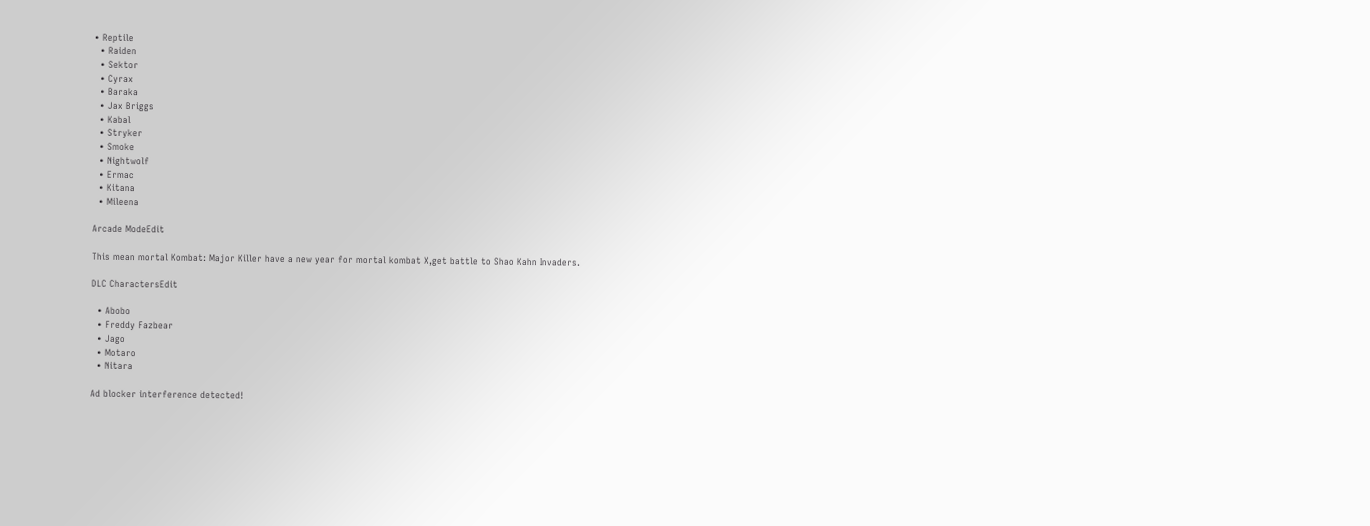• Reptile
  • Raiden
  • Sektor
  • Cyrax
  • Baraka
  • Jax Briggs
  • Kabal
  • Stryker
  • Smoke
  • Nightwolf
  • Ermac
  • Kitana
  • Mileena

Arcade ModeEdit

This mean mortal Kombat: Major Killer have a new year for mortal kombat X,get battle to Shao Kahn Invaders.

DLC CharactersEdit

  • Abobo
  • Freddy Fazbear
  • Jago
  • Motaro
  • Nitara

Ad blocker interference detected!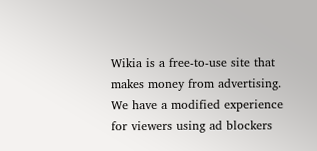Wikia is a free-to-use site that makes money from advertising. We have a modified experience for viewers using ad blockers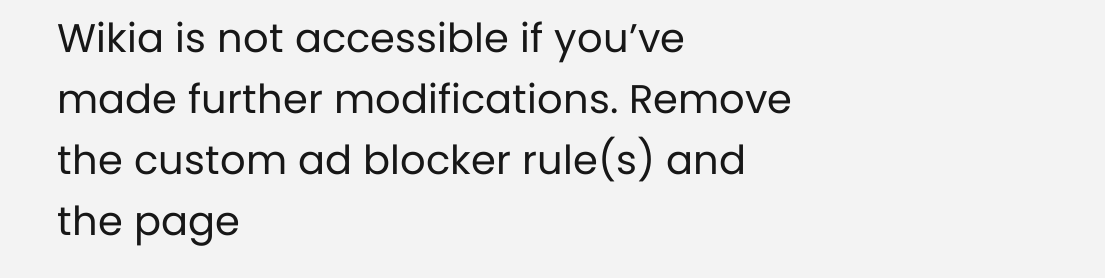Wikia is not accessible if you’ve made further modifications. Remove the custom ad blocker rule(s) and the page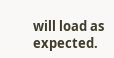will load as expected.